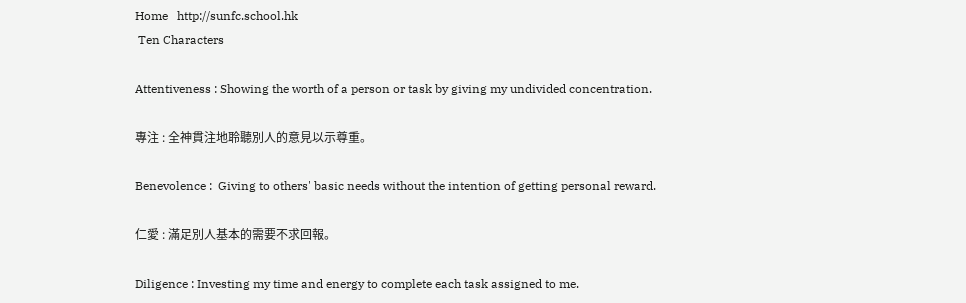Home   http://sunfc.school.hk
 Ten Characters

Attentiveness : Showing the worth of a person or task by giving my undivided concentration.

專注 : 全神貫注地聆聽別人的意見以示尊重。

Benevolence :  Giving to others' basic needs without the intention of getting personal reward.

仁愛 : 滿足別人基本的需要不求回報。

Diligence : Investing my time and energy to complete each task assigned to me.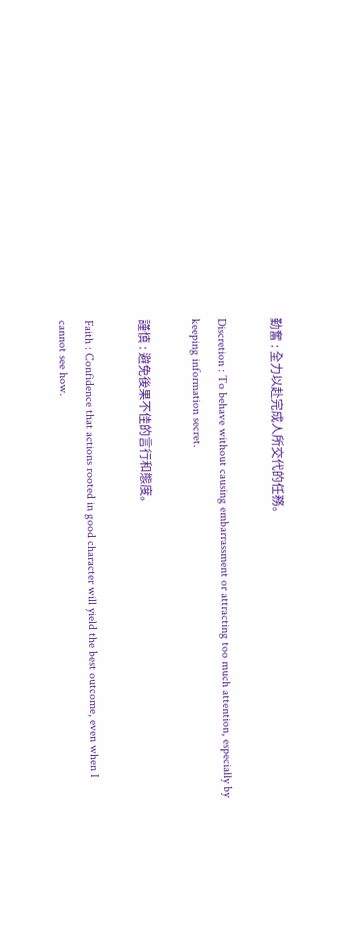勤奮 : 全力以赴完成人所交代的任務。

Discretion : To behave without causing embarrassment or attracting too much attention, especially by keeping information secret.

謹慎 : 避免後果不佳的言行和態度。

Faith : Confidence that actions rooted in good character will yield the best outcome, even when I cannot see how.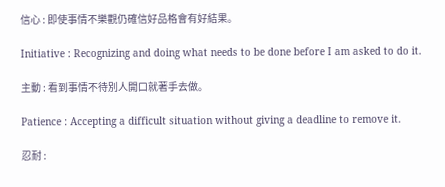信心 : 即使事情不樂觀仍確信好品格會有好結果。

Initiative : Recognizing and doing what needs to be done before I am asked to do it.

主動 : 看到事情不待別人開口就著手去做。

Patience : Accepting a difficult situation without giving a deadline to remove it.

忍耐 :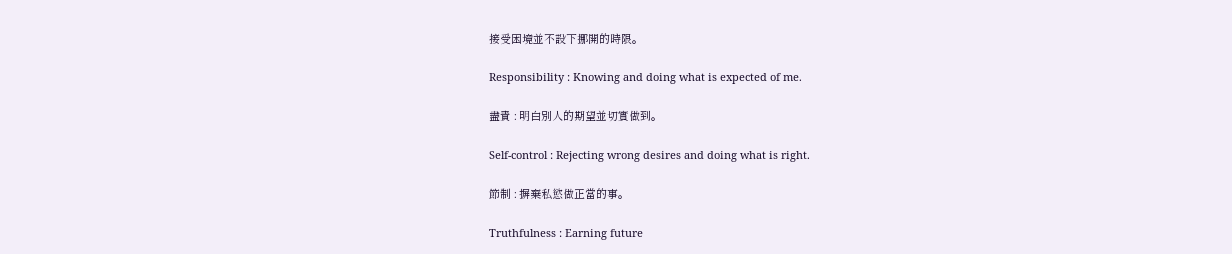接受困境並不設下挪開的時限。

Responsibility : Knowing and doing what is expected of me.

盡責 : 明白別人的期望並切實做到。

Self-control : Rejecting wrong desires and doing what is right.

節制 : 摒棄私慾做正當的事。

Truthfulness : Earning future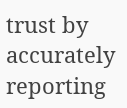trust by accurately reporting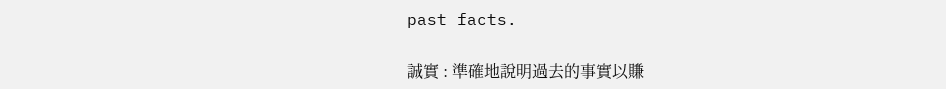past facts.

誠實 : 準確地說明過去的事實以賺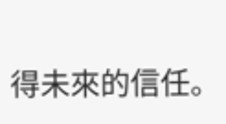得未來的信任。